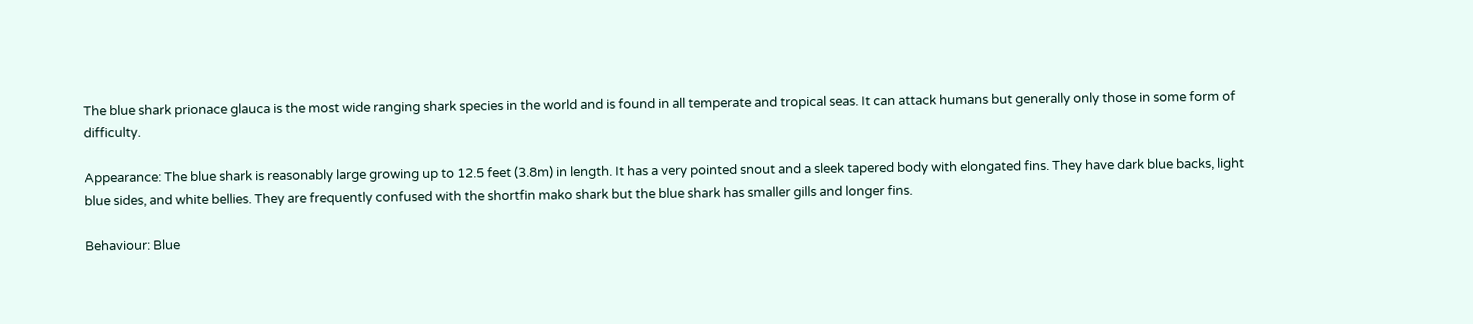The blue shark prionace glauca is the most wide ranging shark species in the world and is found in all temperate and tropical seas. It can attack humans but generally only those in some form of difficulty.

Appearance: The blue shark is reasonably large growing up to 12.5 feet (3.8m) in length. It has a very pointed snout and a sleek tapered body with elongated fins. They have dark blue backs, light blue sides, and white bellies. They are frequently confused with the shortfin mako shark but the blue shark has smaller gills and longer fins.

Behaviour: Blue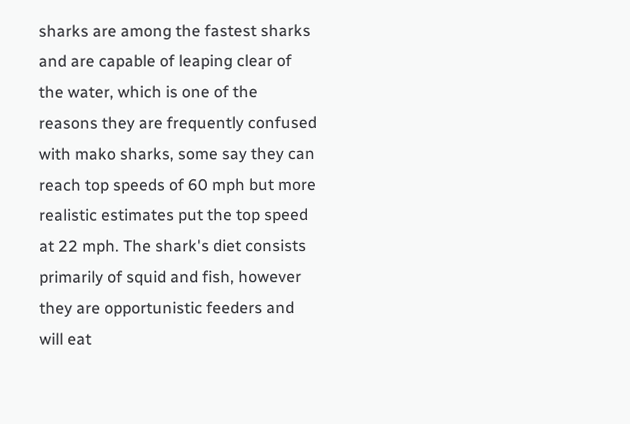sharks are among the fastest sharks and are capable of leaping clear of the water, which is one of the reasons they are frequently confused with mako sharks, some say they can reach top speeds of 60 mph but more realistic estimates put the top speed at 22 mph. The shark's diet consists primarily of squid and fish, however they are opportunistic feeders and will eat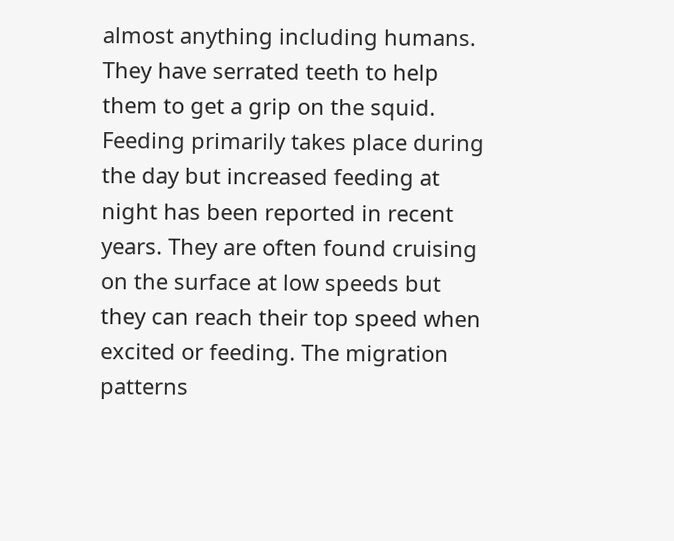almost anything including humans. They have serrated teeth to help them to get a grip on the squid. Feeding primarily takes place during the day but increased feeding at night has been reported in recent years. They are often found cruising on the surface at low speeds but they can reach their top speed when excited or feeding. The migration patterns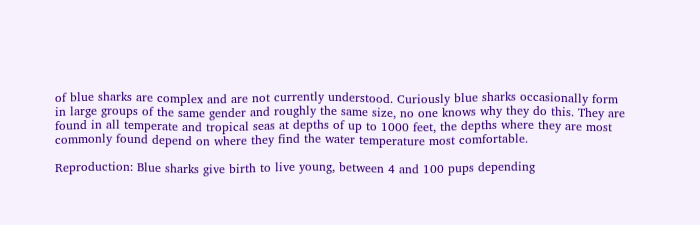of blue sharks are complex and are not currently understood. Curiously blue sharks occasionally form in large groups of the same gender and roughly the same size, no one knows why they do this. They are found in all temperate and tropical seas at depths of up to 1000 feet, the depths where they are most commonly found depend on where they find the water temperature most comfortable.

Reproduction: Blue sharks give birth to live young, between 4 and 100 pups depending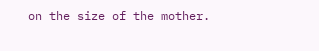on the size of the mother.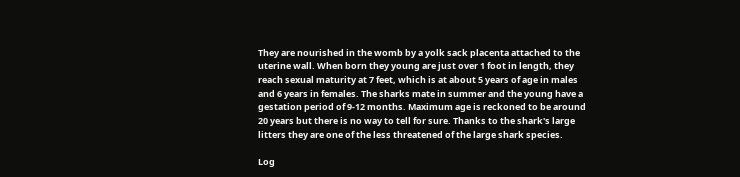They are nourished in the womb by a yolk sack placenta attached to the uterine wall. When born they young are just over 1 foot in length, they reach sexual maturity at 7 feet, which is at about 5 years of age in males and 6 years in females. The sharks mate in summer and the young have a gestation period of 9-12 months. Maximum age is reckoned to be around 20 years but there is no way to tell for sure. Thanks to the shark's large litters they are one of the less threatened of the large shark species.

Log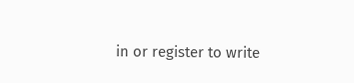in or register to write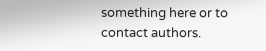something here or to contact authors.